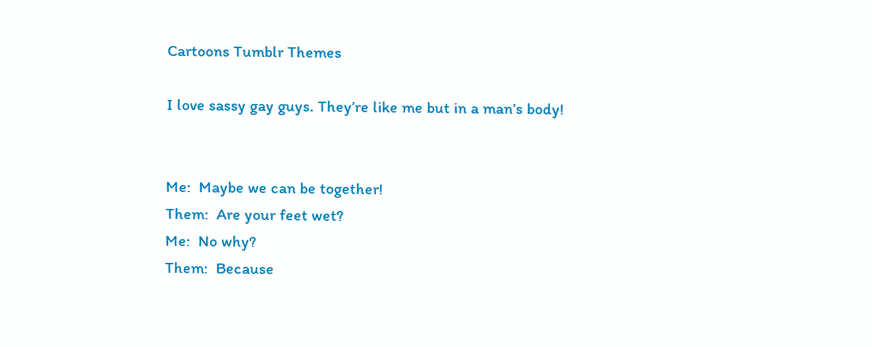Cartoons Tumblr Themes

I love sassy gay guys. They’re like me but in a man’s body!


Me:  Maybe we can be together!
Them:  Are your feet wet?
Me:  No why?
Them:  Because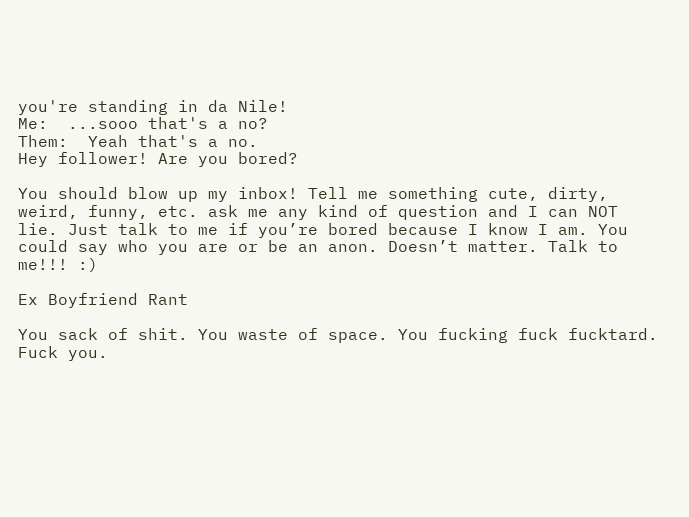you're standing in da Nile!
Me:  ...sooo that's a no?
Them:  Yeah that's a no.
Hey follower! Are you bored?

You should blow up my inbox! Tell me something cute, dirty, weird, funny, etc. ask me any kind of question and I can NOT lie. Just talk to me if you’re bored because I know I am. You could say who you are or be an anon. Doesn’t matter. Talk to me!!! :)

Ex Boyfriend Rant

You sack of shit. You waste of space. You fucking fuck fucktard. Fuck you.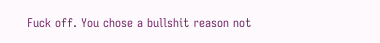Fuck off. You chose a bullshit reason not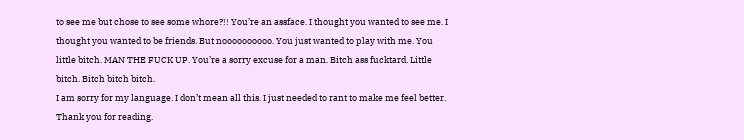to see me but chose to see some whore?!! You’re an assface. I thought you wanted to see me. I thought you wanted to be friends. But noooooooooo. You just wanted to play with me. You little bitch. MAN THE FUCK UP. You’re a sorry excuse for a man. Bitch ass fucktard. Little bitch. Bitch bitch bitch.
I am sorry for my language. I don’t mean all this. I just needed to rant to make me feel better. Thank you for reading.